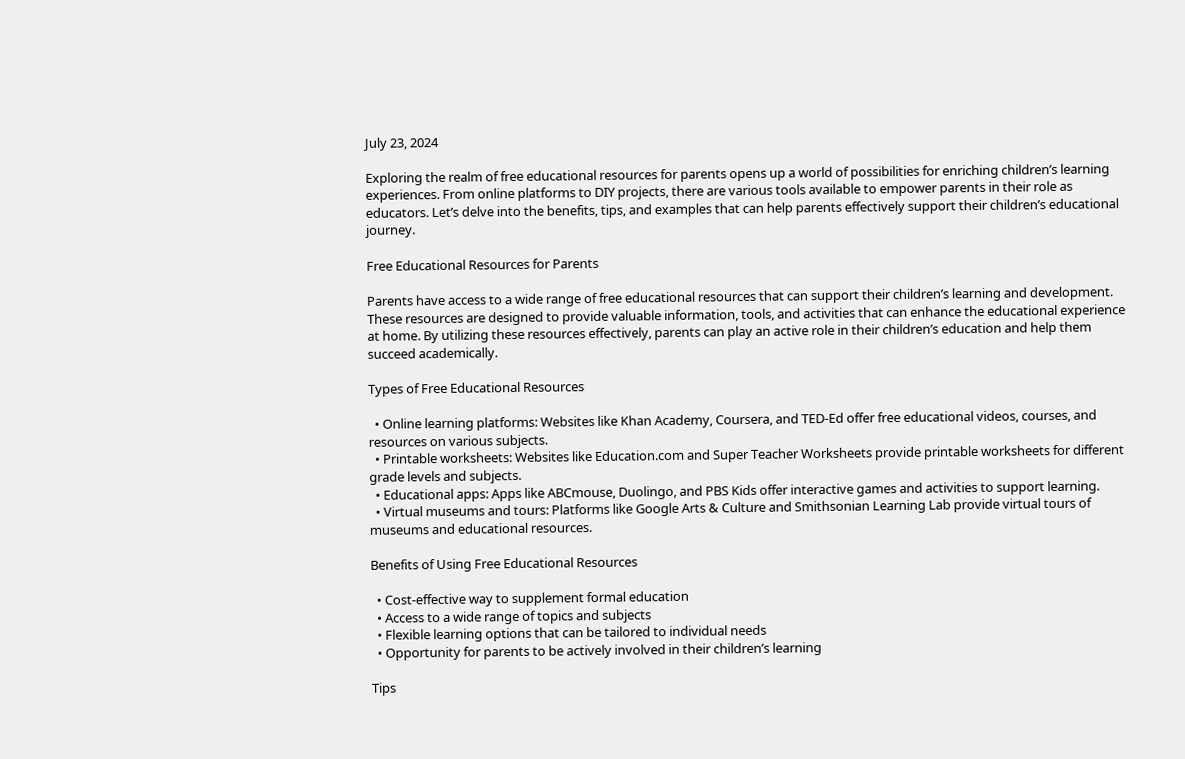July 23, 2024

Exploring the realm of free educational resources for parents opens up a world of possibilities for enriching children’s learning experiences. From online platforms to DIY projects, there are various tools available to empower parents in their role as educators. Let’s delve into the benefits, tips, and examples that can help parents effectively support their children’s educational journey.

Free Educational Resources for Parents

Parents have access to a wide range of free educational resources that can support their children’s learning and development. These resources are designed to provide valuable information, tools, and activities that can enhance the educational experience at home. By utilizing these resources effectively, parents can play an active role in their children’s education and help them succeed academically.

Types of Free Educational Resources

  • Online learning platforms: Websites like Khan Academy, Coursera, and TED-Ed offer free educational videos, courses, and resources on various subjects.
  • Printable worksheets: Websites like Education.com and Super Teacher Worksheets provide printable worksheets for different grade levels and subjects.
  • Educational apps: Apps like ABCmouse, Duolingo, and PBS Kids offer interactive games and activities to support learning.
  • Virtual museums and tours: Platforms like Google Arts & Culture and Smithsonian Learning Lab provide virtual tours of museums and educational resources.

Benefits of Using Free Educational Resources

  • Cost-effective way to supplement formal education
  • Access to a wide range of topics and subjects
  • Flexible learning options that can be tailored to individual needs
  • Opportunity for parents to be actively involved in their children’s learning

Tips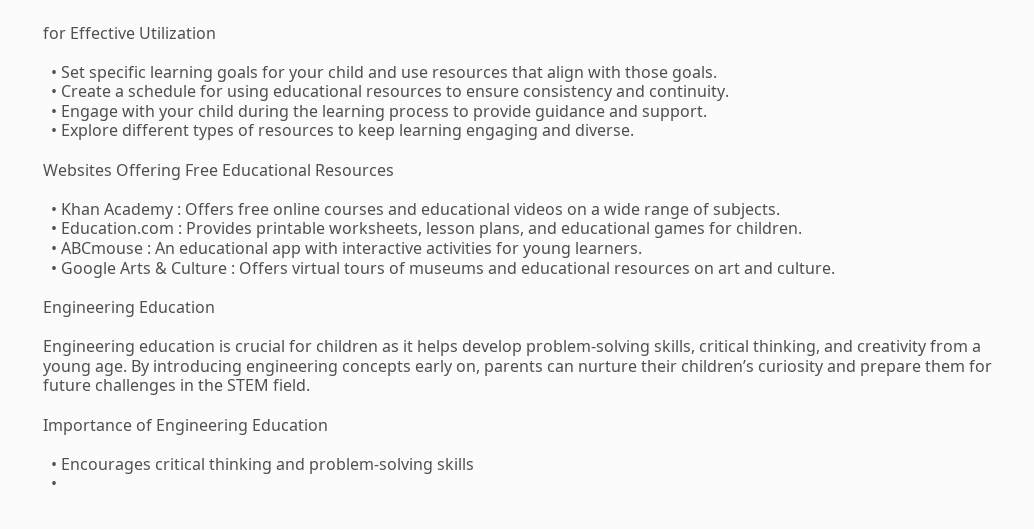for Effective Utilization

  • Set specific learning goals for your child and use resources that align with those goals.
  • Create a schedule for using educational resources to ensure consistency and continuity.
  • Engage with your child during the learning process to provide guidance and support.
  • Explore different types of resources to keep learning engaging and diverse.

Websites Offering Free Educational Resources

  • Khan Academy : Offers free online courses and educational videos on a wide range of subjects.
  • Education.com : Provides printable worksheets, lesson plans, and educational games for children.
  • ABCmouse : An educational app with interactive activities for young learners.
  • Google Arts & Culture : Offers virtual tours of museums and educational resources on art and culture.

Engineering Education

Engineering education is crucial for children as it helps develop problem-solving skills, critical thinking, and creativity from a young age. By introducing engineering concepts early on, parents can nurture their children’s curiosity and prepare them for future challenges in the STEM field.

Importance of Engineering Education

  • Encourages critical thinking and problem-solving skills
  •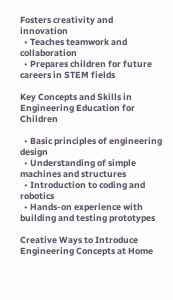Fosters creativity and innovation
  • Teaches teamwork and collaboration
  • Prepares children for future careers in STEM fields

Key Concepts and Skills in Engineering Education for Children

  • Basic principles of engineering design
  • Understanding of simple machines and structures
  • Introduction to coding and robotics
  • Hands-on experience with building and testing prototypes

Creative Ways to Introduce Engineering Concepts at Home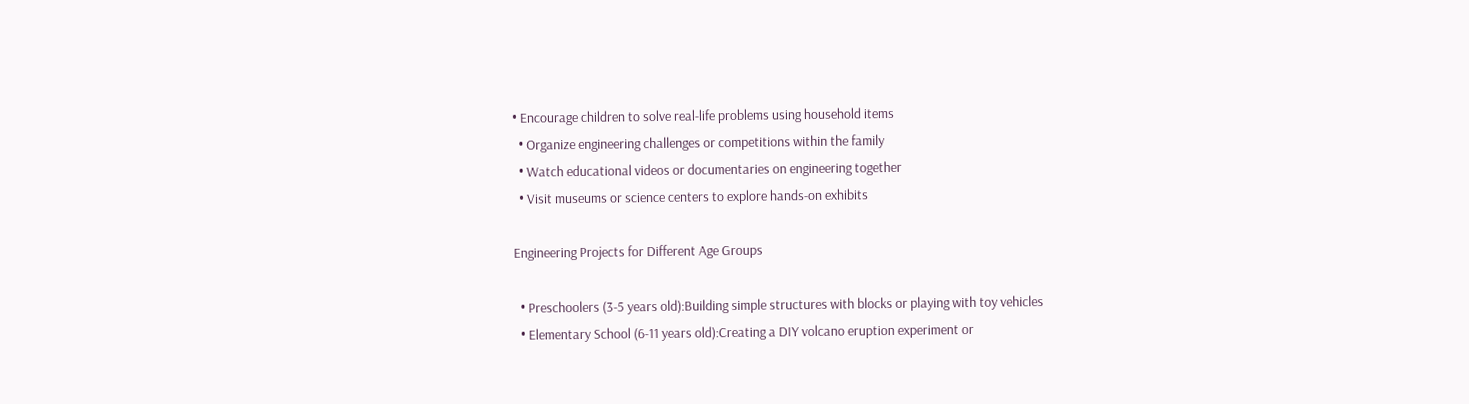• Encourage children to solve real-life problems using household items
  • Organize engineering challenges or competitions within the family
  • Watch educational videos or documentaries on engineering together
  • Visit museums or science centers to explore hands-on exhibits

Engineering Projects for Different Age Groups

  • Preschoolers (3-5 years old):Building simple structures with blocks or playing with toy vehicles
  • Elementary School (6-11 years old):Creating a DIY volcano eruption experiment or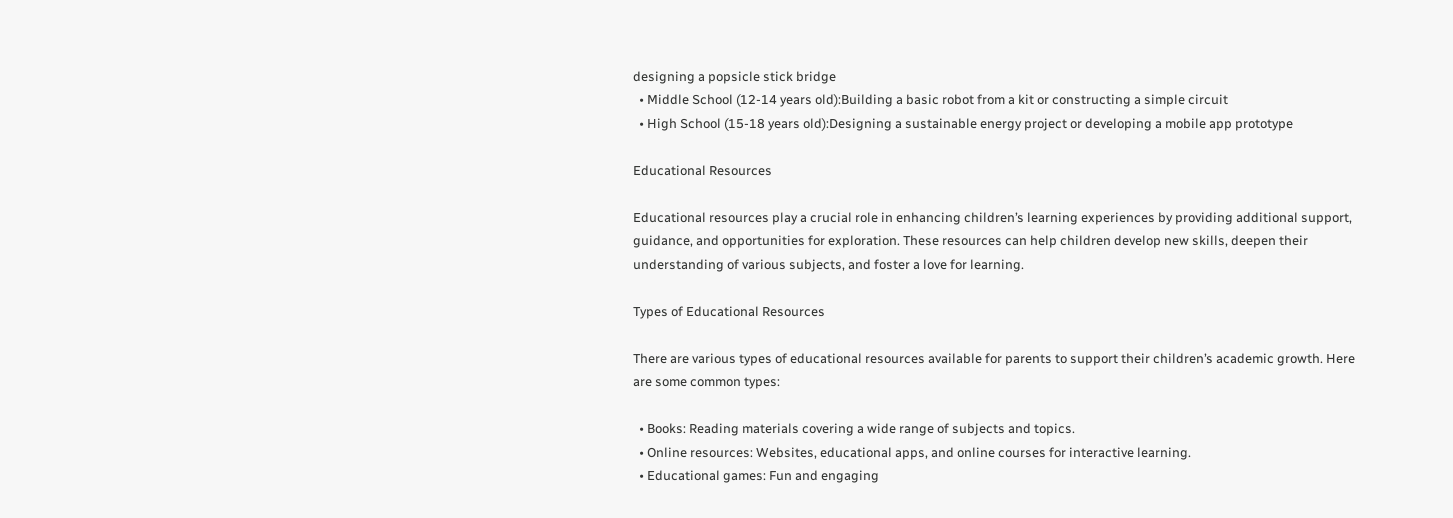designing a popsicle stick bridge
  • Middle School (12-14 years old):Building a basic robot from a kit or constructing a simple circuit
  • High School (15-18 years old):Designing a sustainable energy project or developing a mobile app prototype

Educational Resources

Educational resources play a crucial role in enhancing children’s learning experiences by providing additional support, guidance, and opportunities for exploration. These resources can help children develop new skills, deepen their understanding of various subjects, and foster a love for learning.

Types of Educational Resources

There are various types of educational resources available for parents to support their children’s academic growth. Here are some common types:

  • Books: Reading materials covering a wide range of subjects and topics.
  • Online resources: Websites, educational apps, and online courses for interactive learning.
  • Educational games: Fun and engaging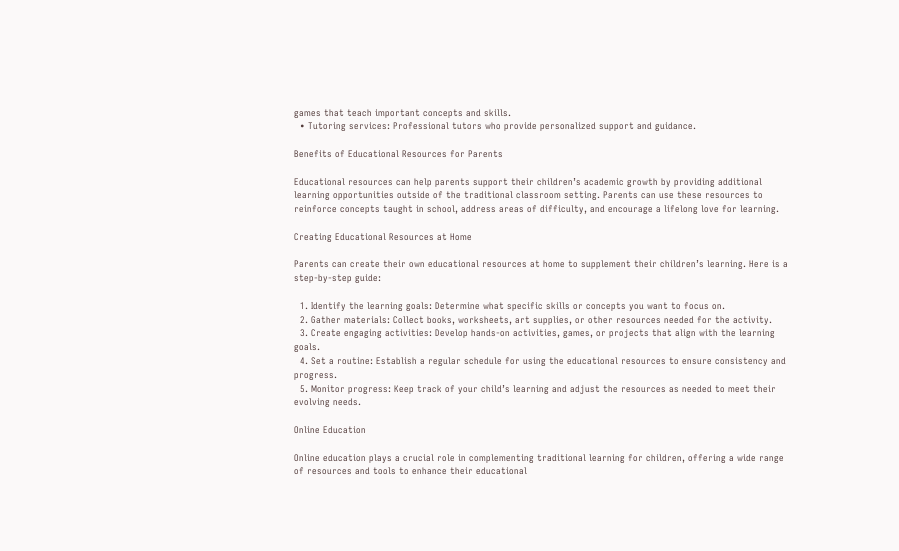games that teach important concepts and skills.
  • Tutoring services: Professional tutors who provide personalized support and guidance.

Benefits of Educational Resources for Parents

Educational resources can help parents support their children’s academic growth by providing additional learning opportunities outside of the traditional classroom setting. Parents can use these resources to reinforce concepts taught in school, address areas of difficulty, and encourage a lifelong love for learning.

Creating Educational Resources at Home

Parents can create their own educational resources at home to supplement their children’s learning. Here is a step-by-step guide:

  1. Identify the learning goals: Determine what specific skills or concepts you want to focus on.
  2. Gather materials: Collect books, worksheets, art supplies, or other resources needed for the activity.
  3. Create engaging activities: Develop hands-on activities, games, or projects that align with the learning goals.
  4. Set a routine: Establish a regular schedule for using the educational resources to ensure consistency and progress.
  5. Monitor progress: Keep track of your child’s learning and adjust the resources as needed to meet their evolving needs.

Online Education

Online education plays a crucial role in complementing traditional learning for children, offering a wide range of resources and tools to enhance their educational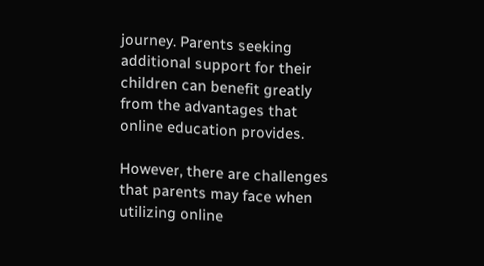journey. Parents seeking additional support for their children can benefit greatly from the advantages that online education provides.

However, there are challenges that parents may face when utilizing online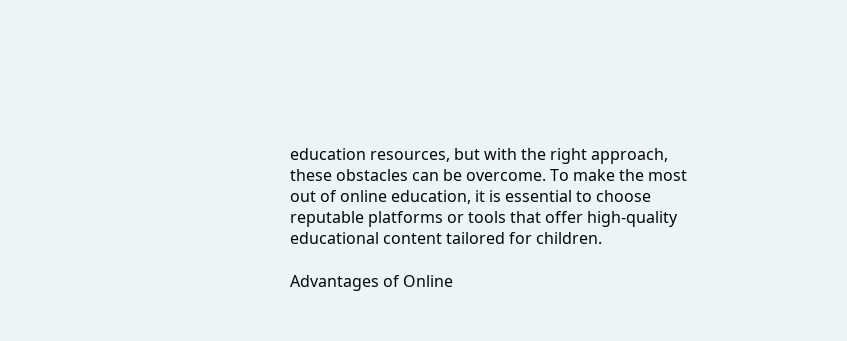education resources, but with the right approach, these obstacles can be overcome. To make the most out of online education, it is essential to choose reputable platforms or tools that offer high-quality educational content tailored for children.

Advantages of Online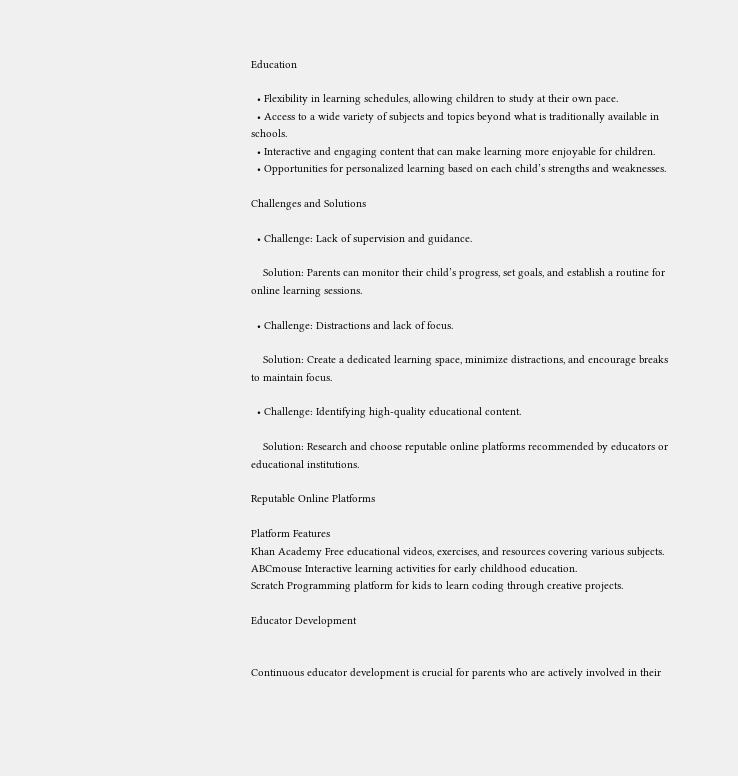Education

  • Flexibility in learning schedules, allowing children to study at their own pace.
  • Access to a wide variety of subjects and topics beyond what is traditionally available in schools.
  • Interactive and engaging content that can make learning more enjoyable for children.
  • Opportunities for personalized learning based on each child’s strengths and weaknesses.

Challenges and Solutions

  • Challenge: Lack of supervision and guidance.

    Solution: Parents can monitor their child’s progress, set goals, and establish a routine for online learning sessions.

  • Challenge: Distractions and lack of focus.

    Solution: Create a dedicated learning space, minimize distractions, and encourage breaks to maintain focus.

  • Challenge: Identifying high-quality educational content.

    Solution: Research and choose reputable online platforms recommended by educators or educational institutions.

Reputable Online Platforms

Platform Features
Khan Academy Free educational videos, exercises, and resources covering various subjects.
ABCmouse Interactive learning activities for early childhood education.
Scratch Programming platform for kids to learn coding through creative projects.

Educator Development


Continuous educator development is crucial for parents who are actively involved in their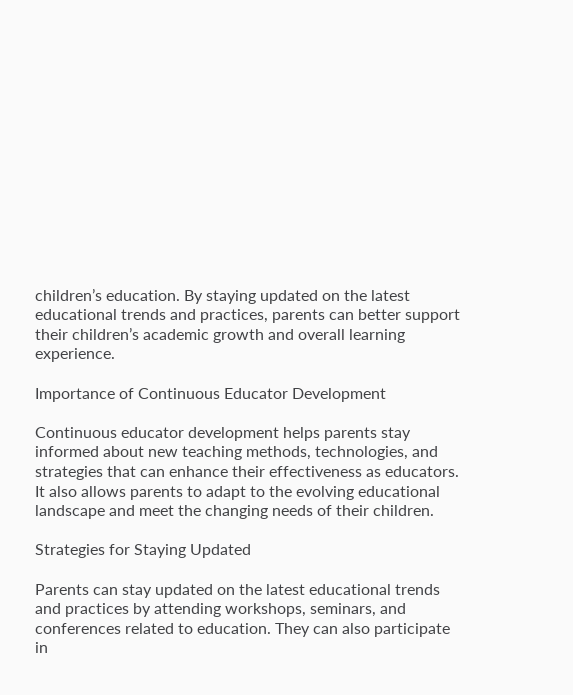children’s education. By staying updated on the latest educational trends and practices, parents can better support their children’s academic growth and overall learning experience.

Importance of Continuous Educator Development

Continuous educator development helps parents stay informed about new teaching methods, technologies, and strategies that can enhance their effectiveness as educators. It also allows parents to adapt to the evolving educational landscape and meet the changing needs of their children.

Strategies for Staying Updated

Parents can stay updated on the latest educational trends and practices by attending workshops, seminars, and conferences related to education. They can also participate in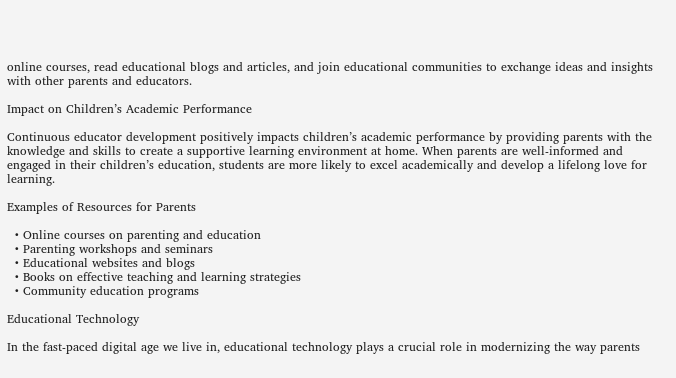online courses, read educational blogs and articles, and join educational communities to exchange ideas and insights with other parents and educators.

Impact on Children’s Academic Performance

Continuous educator development positively impacts children’s academic performance by providing parents with the knowledge and skills to create a supportive learning environment at home. When parents are well-informed and engaged in their children’s education, students are more likely to excel academically and develop a lifelong love for learning.

Examples of Resources for Parents

  • Online courses on parenting and education
  • Parenting workshops and seminars
  • Educational websites and blogs
  • Books on effective teaching and learning strategies
  • Community education programs

Educational Technology

In the fast-paced digital age we live in, educational technology plays a crucial role in modernizing the way parents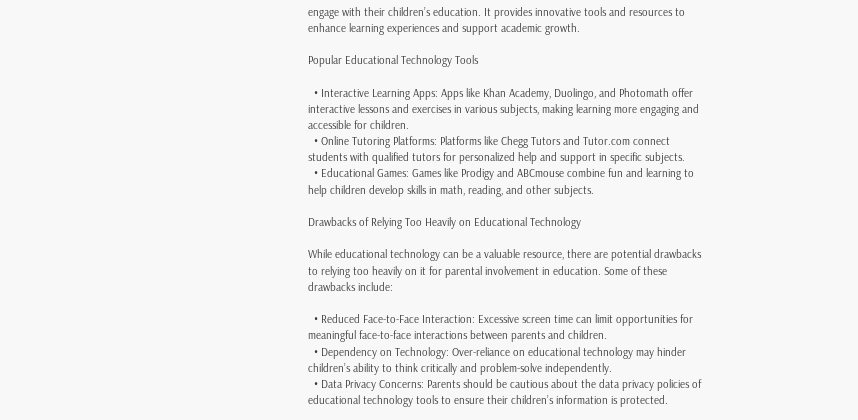engage with their children’s education. It provides innovative tools and resources to enhance learning experiences and support academic growth.

Popular Educational Technology Tools

  • Interactive Learning Apps: Apps like Khan Academy, Duolingo, and Photomath offer interactive lessons and exercises in various subjects, making learning more engaging and accessible for children.
  • Online Tutoring Platforms: Platforms like Chegg Tutors and Tutor.com connect students with qualified tutors for personalized help and support in specific subjects.
  • Educational Games: Games like Prodigy and ABCmouse combine fun and learning to help children develop skills in math, reading, and other subjects.

Drawbacks of Relying Too Heavily on Educational Technology

While educational technology can be a valuable resource, there are potential drawbacks to relying too heavily on it for parental involvement in education. Some of these drawbacks include:

  • Reduced Face-to-Face Interaction: Excessive screen time can limit opportunities for meaningful face-to-face interactions between parents and children.
  • Dependency on Technology: Over-reliance on educational technology may hinder children’s ability to think critically and problem-solve independently.
  • Data Privacy Concerns: Parents should be cautious about the data privacy policies of educational technology tools to ensure their children’s information is protected.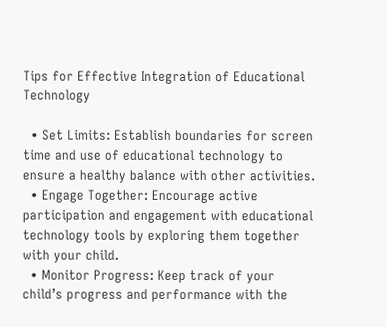Tips for Effective Integration of Educational Technology

  • Set Limits: Establish boundaries for screen time and use of educational technology to ensure a healthy balance with other activities.
  • Engage Together: Encourage active participation and engagement with educational technology tools by exploring them together with your child.
  • Monitor Progress: Keep track of your child’s progress and performance with the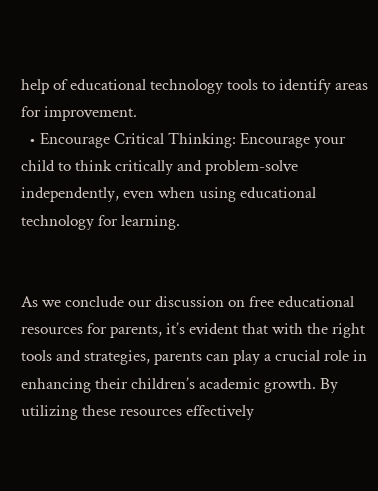help of educational technology tools to identify areas for improvement.
  • Encourage Critical Thinking: Encourage your child to think critically and problem-solve independently, even when using educational technology for learning.


As we conclude our discussion on free educational resources for parents, it’s evident that with the right tools and strategies, parents can play a crucial role in enhancing their children’s academic growth. By utilizing these resources effectively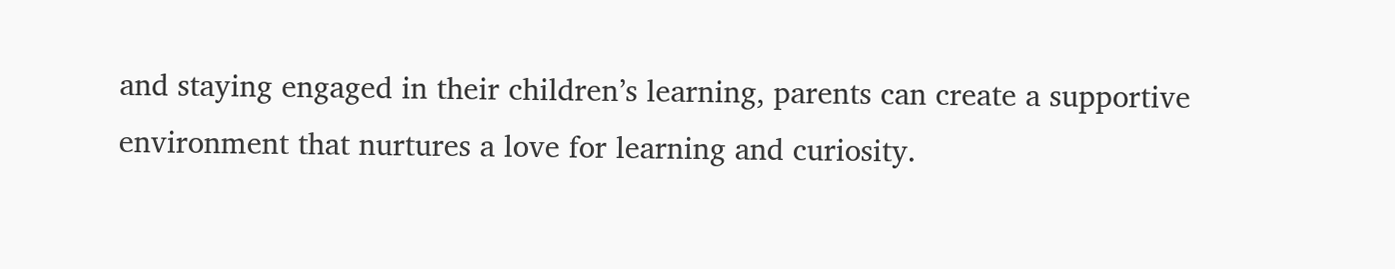and staying engaged in their children’s learning, parents can create a supportive environment that nurtures a love for learning and curiosity.